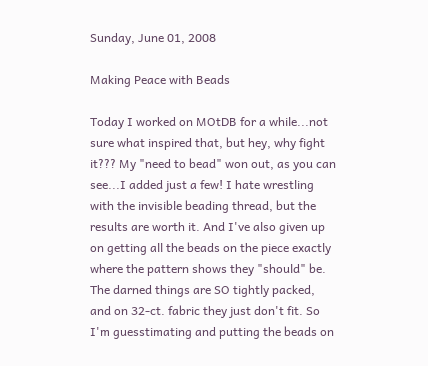Sunday, June 01, 2008

Making Peace with Beads

Today I worked on MOtDB for a while...not sure what inspired that, but hey, why fight it??? My "need to bead" won out, as you can see...I added just a few! I hate wrestling with the invisible beading thread, but the results are worth it. And I've also given up on getting all the beads on the piece exactly where the pattern shows they "should" be. The darned things are SO tightly packed, and on 32-ct. fabric they just don't fit. So I'm guesstimating and putting the beads on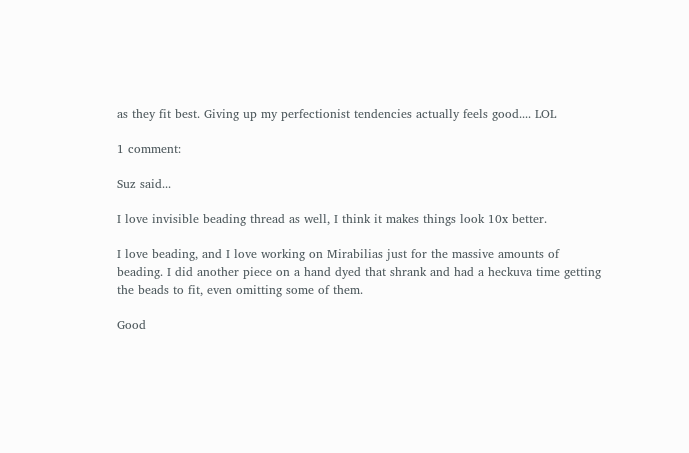as they fit best. Giving up my perfectionist tendencies actually feels good.... LOL

1 comment:

Suz said...

I love invisible beading thread as well, I think it makes things look 10x better.

I love beading, and I love working on Mirabilias just for the massive amounts of beading. I did another piece on a hand dyed that shrank and had a heckuva time getting the beads to fit, even omitting some of them.

Good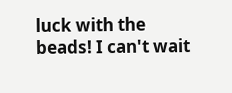luck with the beads! I can't wait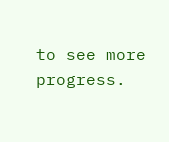to see more progress.